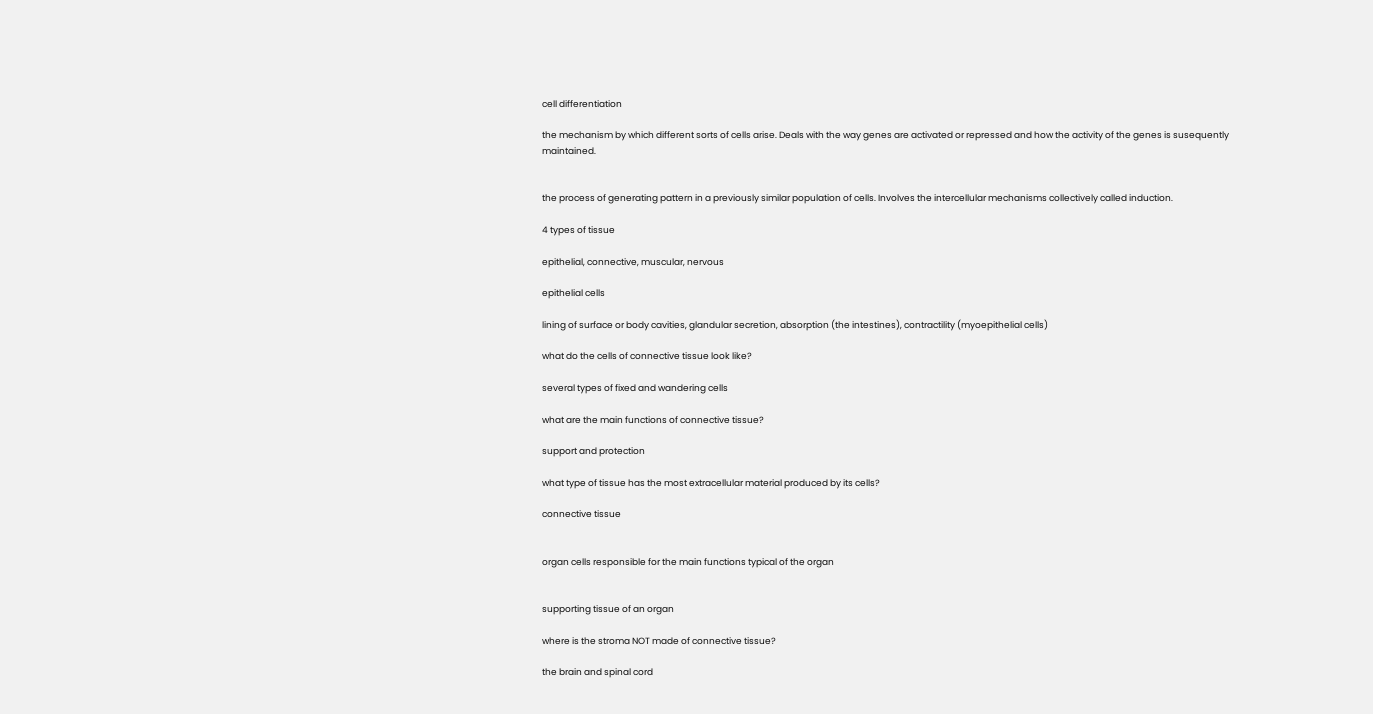cell differentiation

the mechanism by which different sorts of cells arise. Deals with the way genes are activated or repressed and how the activity of the genes is susequently maintained.


the process of generating pattern in a previously similar population of cells. Involves the intercellular mechanisms collectively called induction.

4 types of tissue

epithelial, connective, muscular, nervous

epithelial cells

lining of surface or body cavities, glandular secretion, absorption (the intestines), contractility (myoepithelial cells)

what do the cells of connective tissue look like?

several types of fixed and wandering cells

what are the main functions of connective tissue?

support and protection

what type of tissue has the most extracellular material produced by its cells?

connective tissue


organ cells responsible for the main functions typical of the organ


supporting tissue of an organ

where is the stroma NOT made of connective tissue?

the brain and spinal cord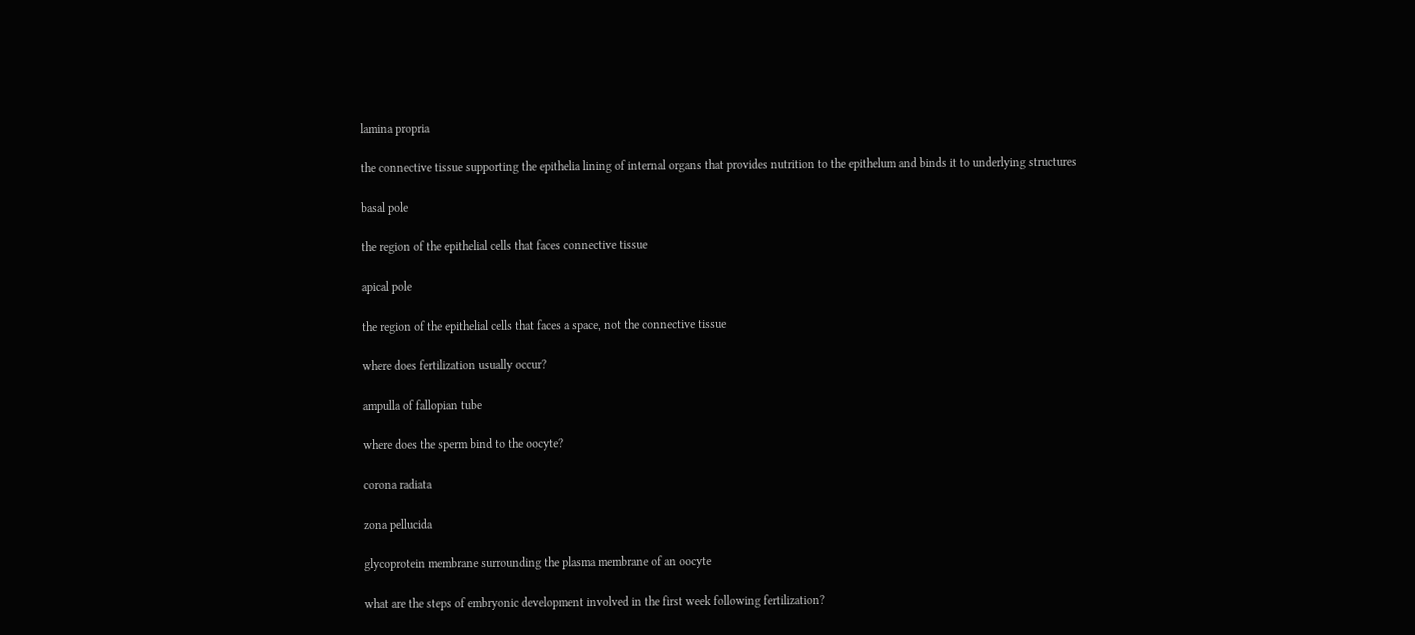lamina propria

the connective tissue supporting the epithelia lining of internal organs that provides nutrition to the epithelum and binds it to underlying structures

basal pole

the region of the epithelial cells that faces connective tissue

apical pole

the region of the epithelial cells that faces a space, not the connective tissue

where does fertilization usually occur?

ampulla of fallopian tube

where does the sperm bind to the oocyte?

corona radiata

zona pellucida

glycoprotein membrane surrounding the plasma membrane of an oocyte

what are the steps of embryonic development involved in the first week following fertilization?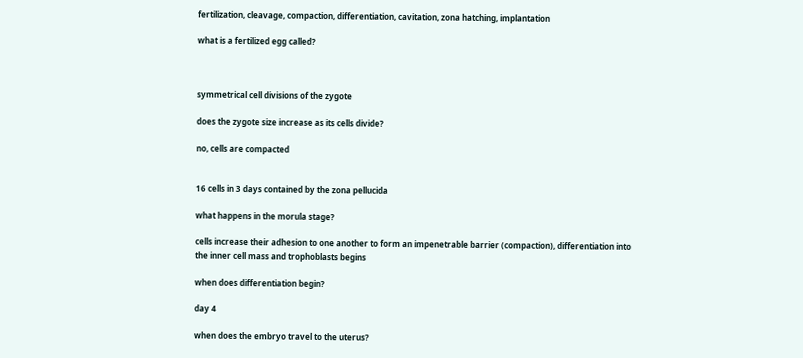fertilization, cleavage, compaction, differentiation, cavitation, zona hatching, implantation

what is a fertilized egg called?



symmetrical cell divisions of the zygote

does the zygote size increase as its cells divide?

no, cells are compacted


16 cells in 3 days contained by the zona pellucida

what happens in the morula stage?

cells increase their adhesion to one another to form an impenetrable barrier (compaction), differentiation into the inner cell mass and trophoblasts begins

when does differentiation begin?

day 4

when does the embryo travel to the uterus?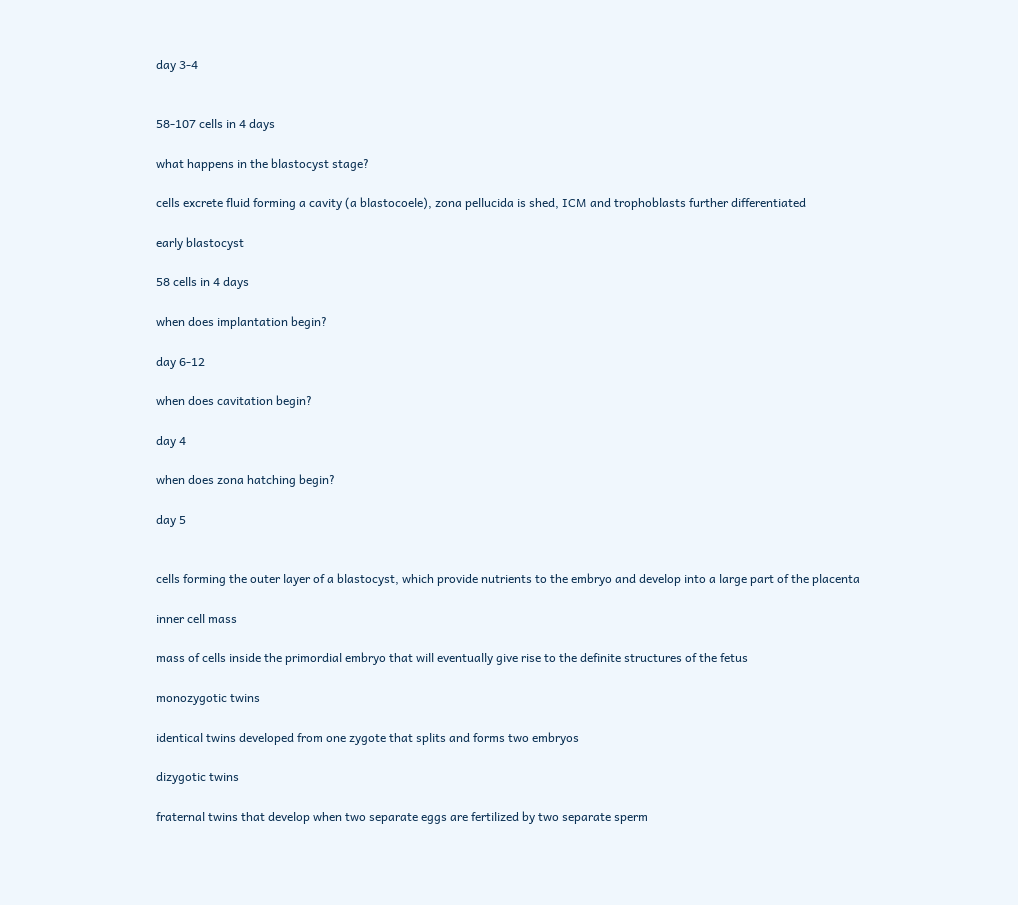day 3-4


58-107 cells in 4 days

what happens in the blastocyst stage?

cells excrete fluid forming a cavity (a blastocoele), zona pellucida is shed, ICM and trophoblasts further differentiated

early blastocyst

58 cells in 4 days

when does implantation begin?

day 6-12

when does cavitation begin?

day 4

when does zona hatching begin?

day 5


cells forming the outer layer of a blastocyst, which provide nutrients to the embryo and develop into a large part of the placenta

inner cell mass

mass of cells inside the primordial embryo that will eventually give rise to the definite structures of the fetus

monozygotic twins

identical twins developed from one zygote that splits and forms two embryos

dizygotic twins

fraternal twins that develop when two separate eggs are fertilized by two separate sperm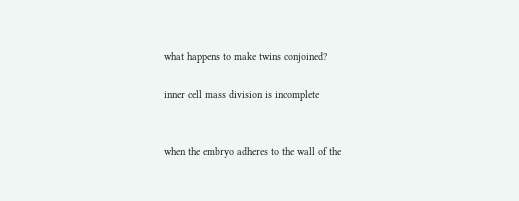what happens to make twins conjoined?

inner cell mass division is incomplete


when the embryo adheres to the wall of the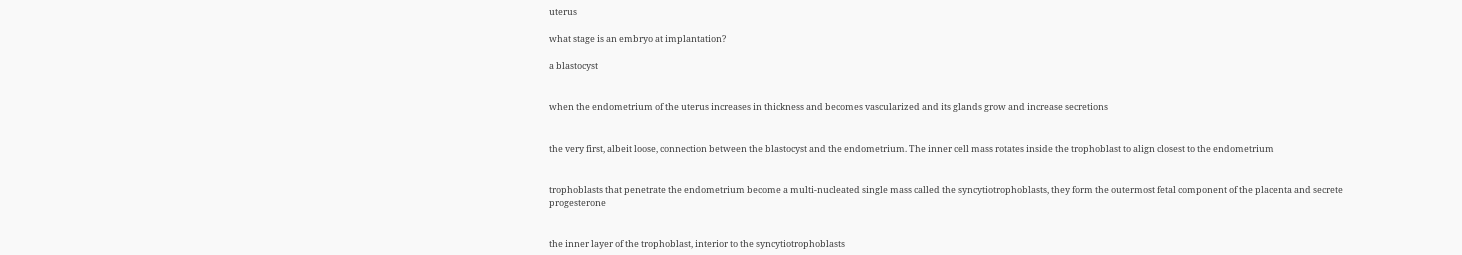uterus

what stage is an embryo at implantation?

a blastocyst


when the endometrium of the uterus increases in thickness and becomes vascularized and its glands grow and increase secretions


the very first, albeit loose, connection between the blastocyst and the endometrium. The inner cell mass rotates inside the trophoblast to align closest to the endometrium


trophoblasts that penetrate the endometrium become a multi-nucleated single mass called the syncytiotrophoblasts, they form the outermost fetal component of the placenta and secrete progesterone


the inner layer of the trophoblast, interior to the syncytiotrophoblasts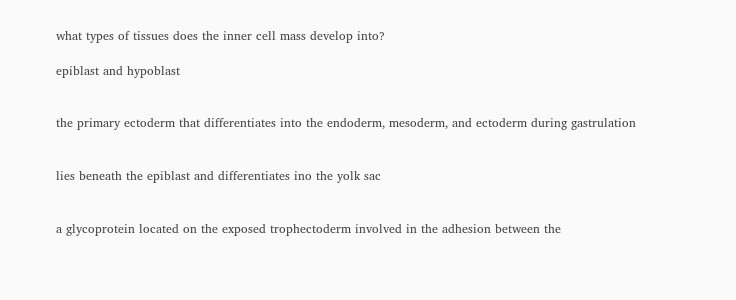what types of tissues does the inner cell mass develop into?

epiblast and hypoblast


the primary ectoderm that differentiates into the endoderm, mesoderm, and ectoderm during gastrulation


lies beneath the epiblast and differentiates ino the yolk sac


a glycoprotein located on the exposed trophectoderm involved in the adhesion between the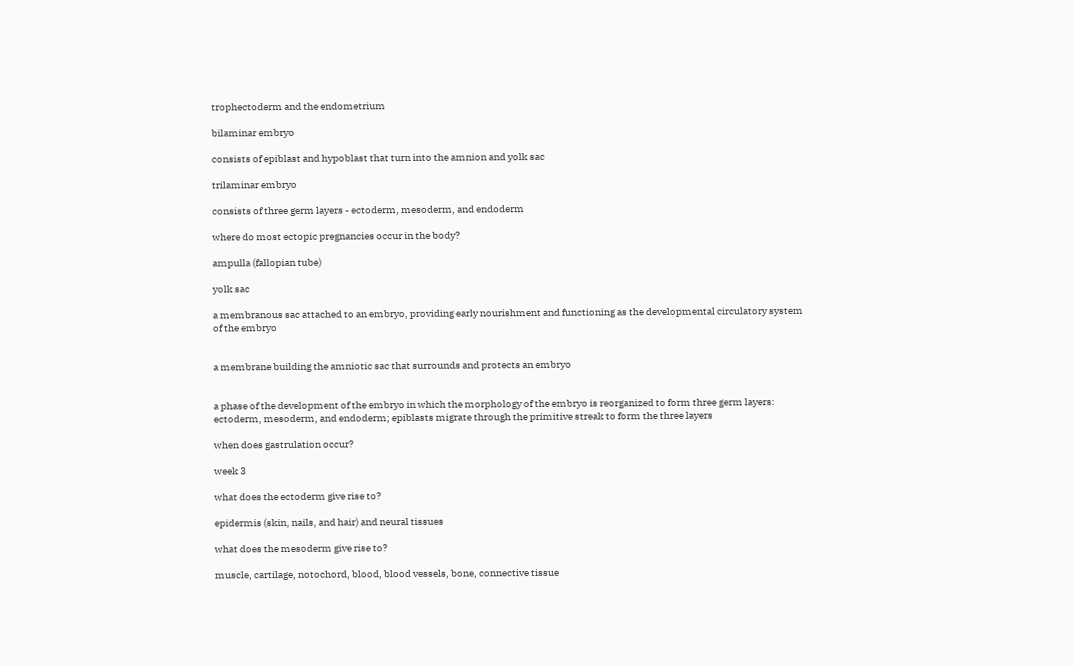trophectoderm and the endometrium

bilaminar embryo

consists of epiblast and hypoblast that turn into the amnion and yolk sac

trilaminar embryo

consists of three germ layers - ectoderm, mesoderm, and endoderm

where do most ectopic pregnancies occur in the body?

ampulla (fallopian tube)

yolk sac

a membranous sac attached to an embryo, providing early nourishment and functioning as the developmental circulatory system of the embryo


a membrane building the amniotic sac that surrounds and protects an embryo


a phase of the development of the embryo in which the morphology of the embryo is reorganized to form three germ layers: ectoderm, mesoderm, and endoderm; epiblasts migrate through the primitive streak to form the three layers

when does gastrulation occur?

week 3

what does the ectoderm give rise to?

epidermis (skin, nails, and hair) and neural tissues

what does the mesoderm give rise to?

muscle, cartilage, notochord, blood, blood vessels, bone, connective tissue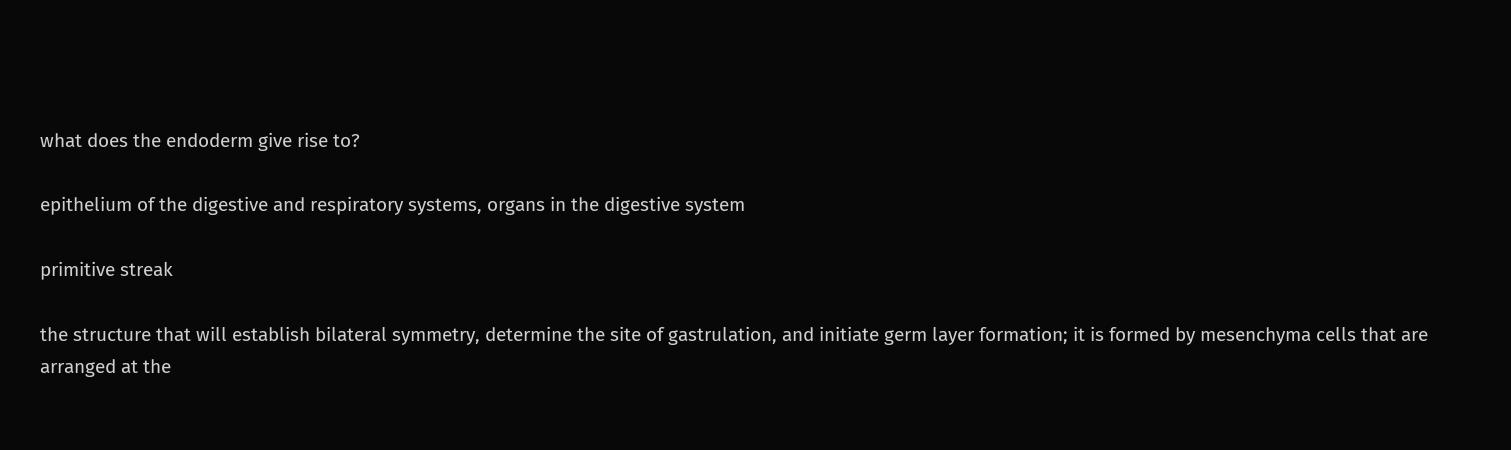what does the endoderm give rise to?

epithelium of the digestive and respiratory systems, organs in the digestive system

primitive streak

the structure that will establish bilateral symmetry, determine the site of gastrulation, and initiate germ layer formation; it is formed by mesenchyma cells that are arranged at the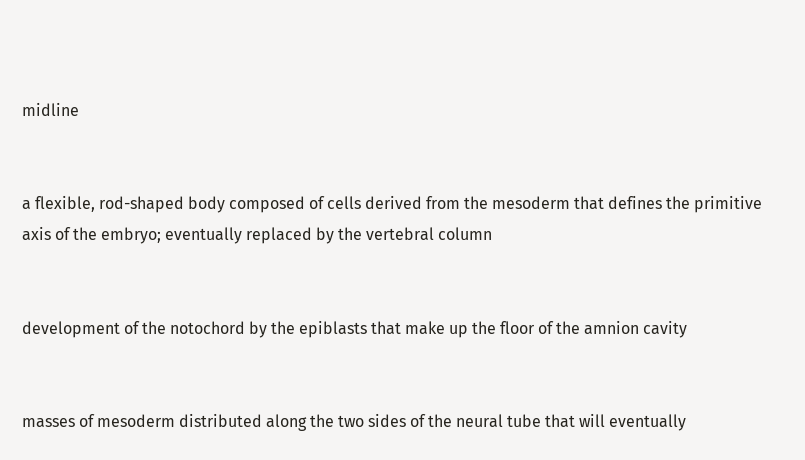midline


a flexible, rod-shaped body composed of cells derived from the mesoderm that defines the primitive axis of the embryo; eventually replaced by the vertebral column


development of the notochord by the epiblasts that make up the floor of the amnion cavity


masses of mesoderm distributed along the two sides of the neural tube that will eventually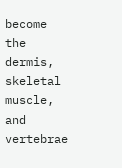become the dermis, skeletal muscle, and vertebrae